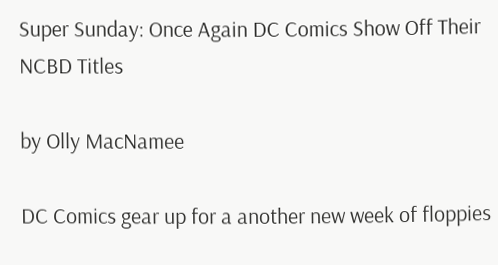Super Sunday: Once Again DC Comics Show Off Their NCBD Titles

by Olly MacNamee

DC Comics gear up for a another new week of floppies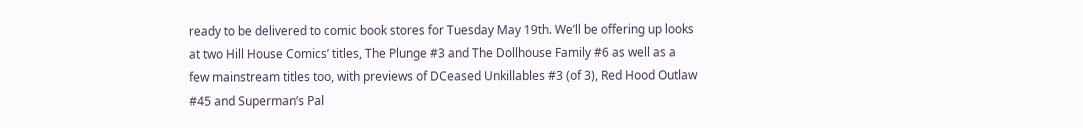ready to be delivered to comic book stores for Tuesday May 19th. We’ll be offering up looks at two Hill House Comics’ titles, The Plunge #3 and The Dollhouse Family #6 as well as a few mainstream titles too, with previews of DCeased Unkillables #3 (of 3), Red Hood Outlaw #45 and Superman’s Pal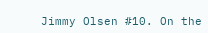Jimmy Olsen #10. On the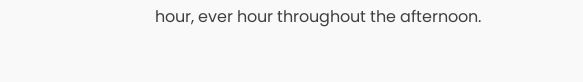hour, ever hour throughout the afternoon.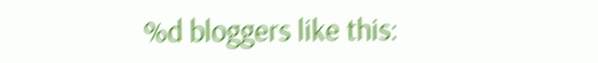%d bloggers like this: